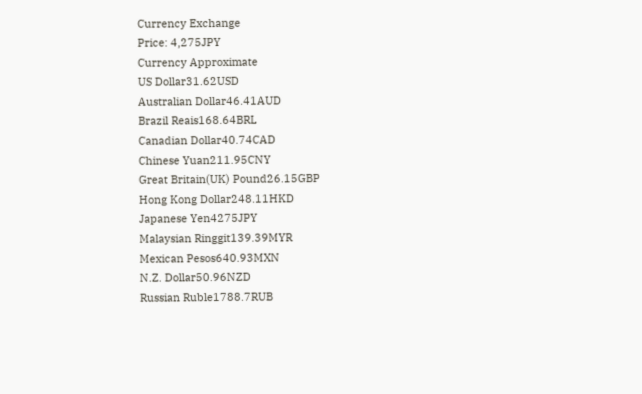Currency Exchange
Price: 4,275JPY
Currency Approximate
US Dollar31.62USD
Australian Dollar46.41AUD
Brazil Reais168.64BRL
Canadian Dollar40.74CAD
Chinese Yuan211.95CNY
Great Britain(UK) Pound26.15GBP
Hong Kong Dollar248.11HKD
Japanese Yen4275JPY
Malaysian Ringgit139.39MYR
Mexican Pesos640.93MXN
N.Z. Dollar50.96NZD
Russian Ruble1788.7RUB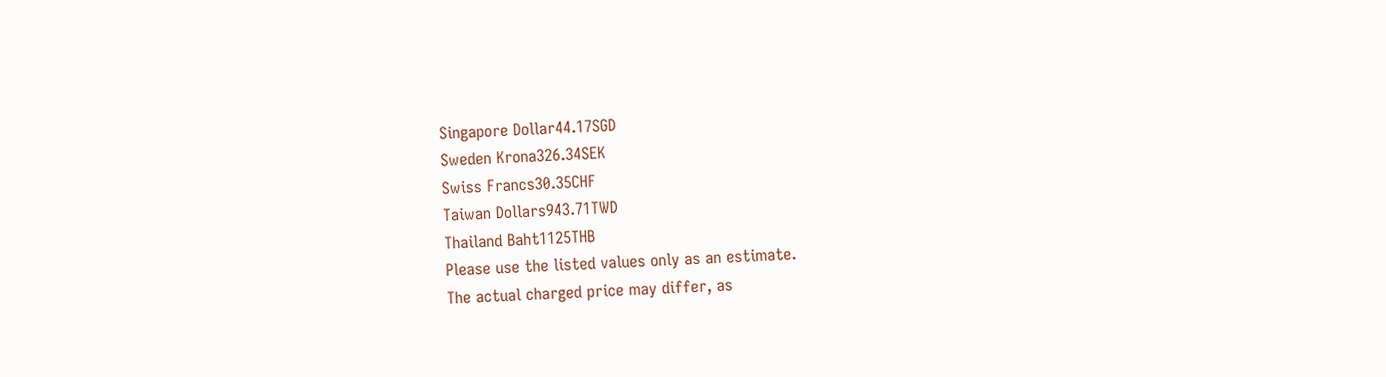Singapore Dollar44.17SGD
Sweden Krona326.34SEK
Swiss Francs30.35CHF
Taiwan Dollars943.71TWD
Thailand Baht1125THB
Please use the listed values only as an estimate.
The actual charged price may differ, as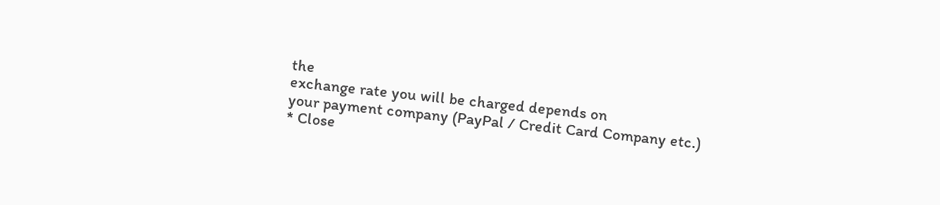the
exchange rate you will be charged depends on
your payment company (PayPal / Credit Card Company etc.)
* Close